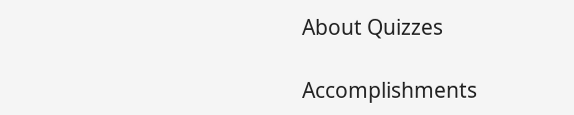About Quizzes

Accomplishments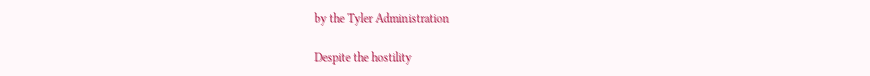by the Tyler Administration

Despite the hostility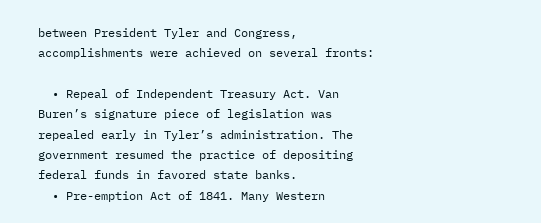between President Tyler and Congress, accomplishments were achieved on several fronts:

  • Repeal of Independent Treasury Act. Van Buren’s signature piece of legislation was repealed early in Tyler’s administration. The government resumed the practice of depositing federal funds in favored state banks.
  • Pre-emption Act of 1841. Many Western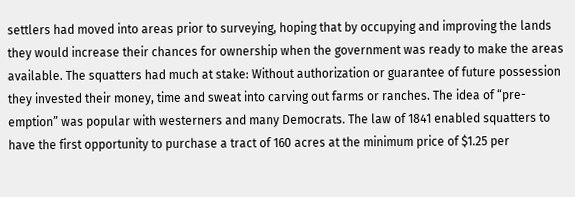settlers had moved into areas prior to surveying, hoping that by occupying and improving the lands they would increase their chances for ownership when the government was ready to make the areas available. The squatters had much at stake: Without authorization or guarantee of future possession they invested their money, time and sweat into carving out farms or ranches. The idea of “pre-emption” was popular with westerners and many Democrats. The law of 1841 enabled squatters to have the first opportunity to purchase a tract of 160 acres at the minimum price of $1.25 per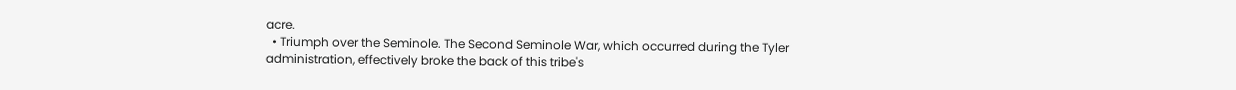acre.
  • Triumph over the Seminole. The Second Seminole War, which occurred during the Tyler administration, effectively broke the back of this tribe's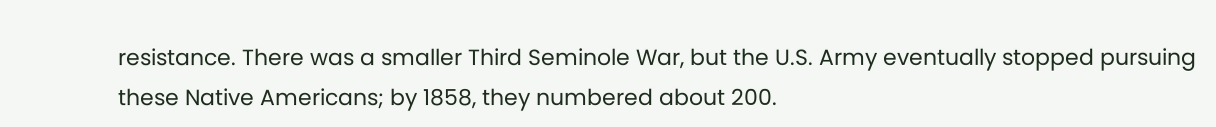resistance. There was a smaller Third Seminole War, but the U.S. Army eventually stopped pursuing these Native Americans; by 1858, they numbered about 200.